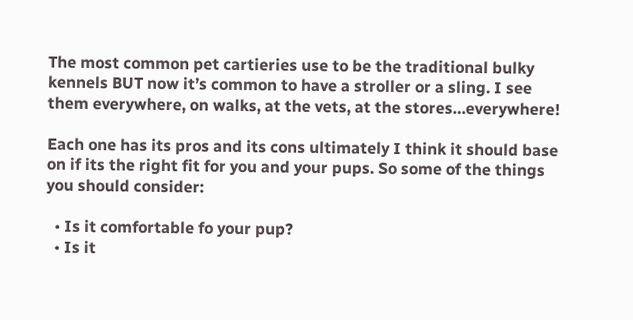The most common pet cartieries use to be the traditional bulky kennels BUT now it’s common to have a stroller or a sling. I see them everywhere, on walks, at the vets, at the stores…everywhere!

Each one has its pros and its cons ultimately I think it should base on if its the right fit for you and your pups. So some of the things you should consider:

  • Is it comfortable fo your pup?
  • Is it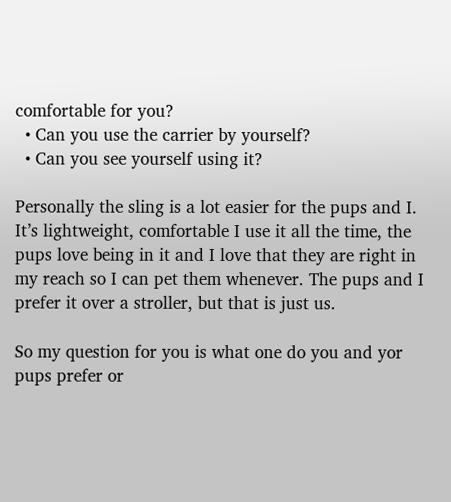comfortable for you?
  • Can you use the carrier by yourself?
  • Can you see yourself using it?

Personally the sling is a lot easier for the pups and I. It’s lightweight, comfortable I use it all the time, the pups love being in it and I love that they are right in my reach so I can pet them whenever. The pups and I prefer it over a stroller, but that is just us.

So my question for you is what one do you and yor pups prefer or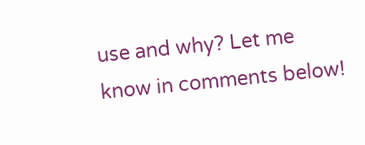use and why? Let me know in comments below!